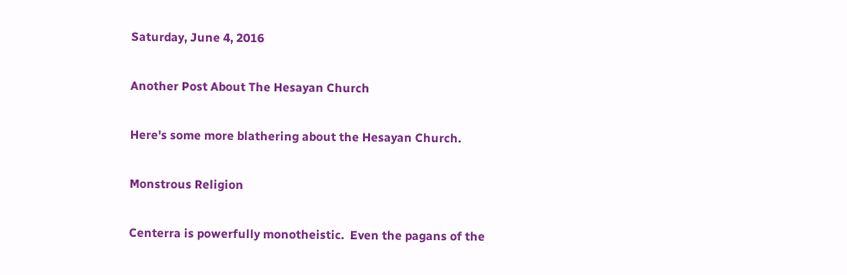Saturday, June 4, 2016

Another Post About The Hesayan Church

Here's some more blathering about the Hesayan Church.

Monstrous Religion

Centerra is powerfully monotheistic.  Even the pagans of the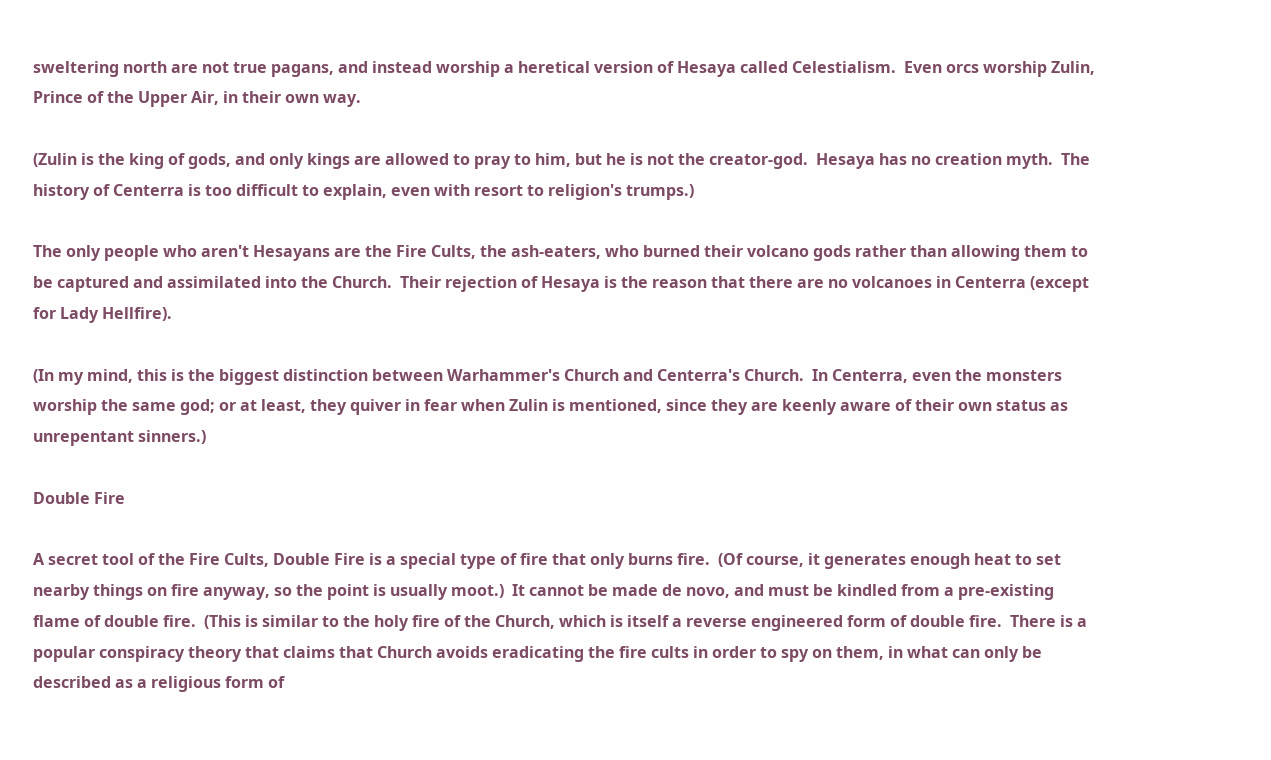sweltering north are not true pagans, and instead worship a heretical version of Hesaya called Celestialism.  Even orcs worship Zulin, Prince of the Upper Air, in their own way.

(Zulin is the king of gods, and only kings are allowed to pray to him, but he is not the creator-god.  Hesaya has no creation myth.  The history of Centerra is too difficult to explain, even with resort to religion's trumps.)

The only people who aren't Hesayans are the Fire Cults, the ash-eaters, who burned their volcano gods rather than allowing them to be captured and assimilated into the Church.  Their rejection of Hesaya is the reason that there are no volcanoes in Centerra (except for Lady Hellfire).

(In my mind, this is the biggest distinction between Warhammer's Church and Centerra's Church.  In Centerra, even the monsters worship the same god; or at least, they quiver in fear when Zulin is mentioned, since they are keenly aware of their own status as unrepentant sinners.)

Double Fire

A secret tool of the Fire Cults, Double Fire is a special type of fire that only burns fire.  (Of course, it generates enough heat to set nearby things on fire anyway, so the point is usually moot.)  It cannot be made de novo, and must be kindled from a pre-existing flame of double fire.  (This is similar to the holy fire of the Church, which is itself a reverse engineered form of double fire.  There is a popular conspiracy theory that claims that Church avoids eradicating the fire cults in order to spy on them, in what can only be described as a religious form of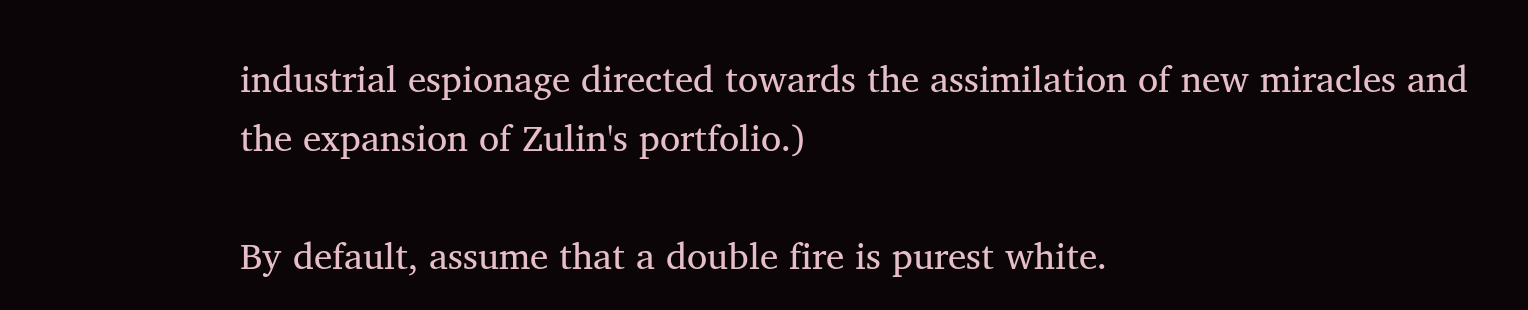industrial espionage directed towards the assimilation of new miracles and the expansion of Zulin's portfolio.)

By default, assume that a double fire is purest white.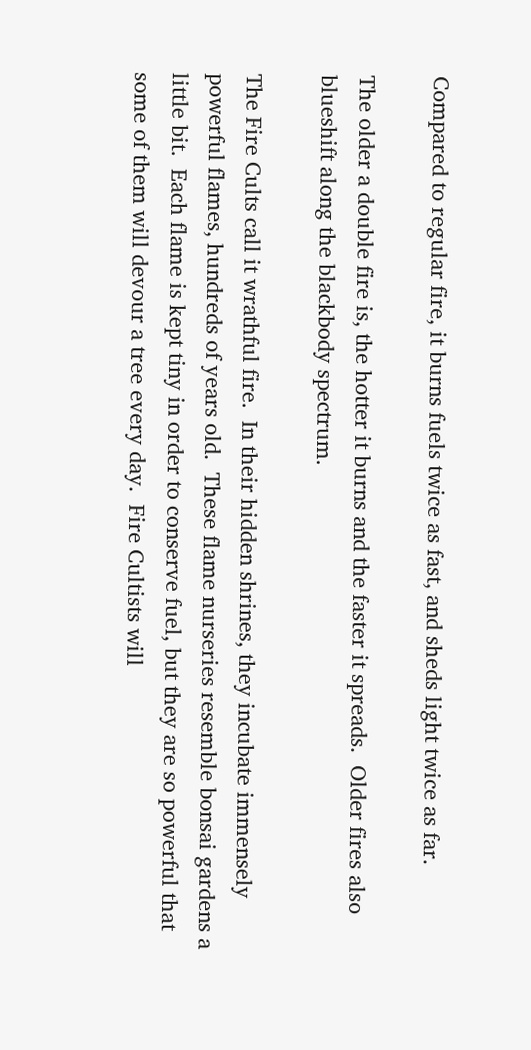Compared to regular fire, it burns fuels twice as fast, and sheds light twice as far.

The older a double fire is, the hotter it burns and the faster it spreads.  Older fires also blueshift along the blackbody spectrum.

The Fire Cults call it wrathful fire.  In their hidden shrines, they incubate immensely powerful flames, hundreds of years old.  These flame nurseries resemble bonsai gardens a little bit.  Each flame is kept tiny in order to conserve fuel, but they are so powerful that some of them will devour a tree every day.  Fire Cultists will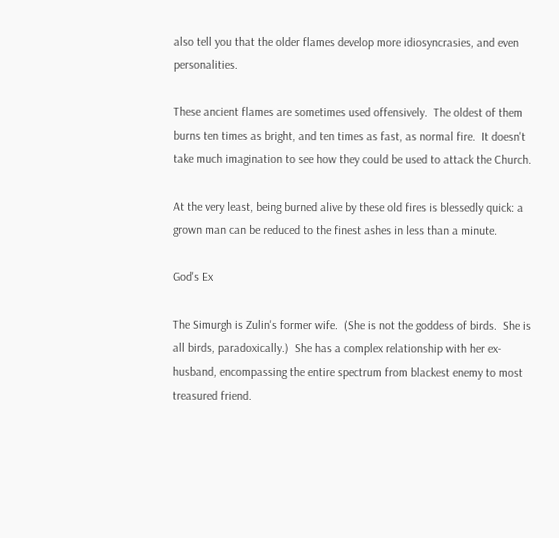also tell you that the older flames develop more idiosyncrasies, and even personalities.

These ancient flames are sometimes used offensively.  The oldest of them burns ten times as bright, and ten times as fast, as normal fire.  It doesn't take much imagination to see how they could be used to attack the Church.

At the very least, being burned alive by these old fires is blessedly quick: a grown man can be reduced to the finest ashes in less than a minute.

God's Ex

The Simurgh is Zulin's former wife.  (She is not the goddess of birds.  She is all birds, paradoxically.)  She has a complex relationship with her ex-husband, encompassing the entire spectrum from blackest enemy to most treasured friend.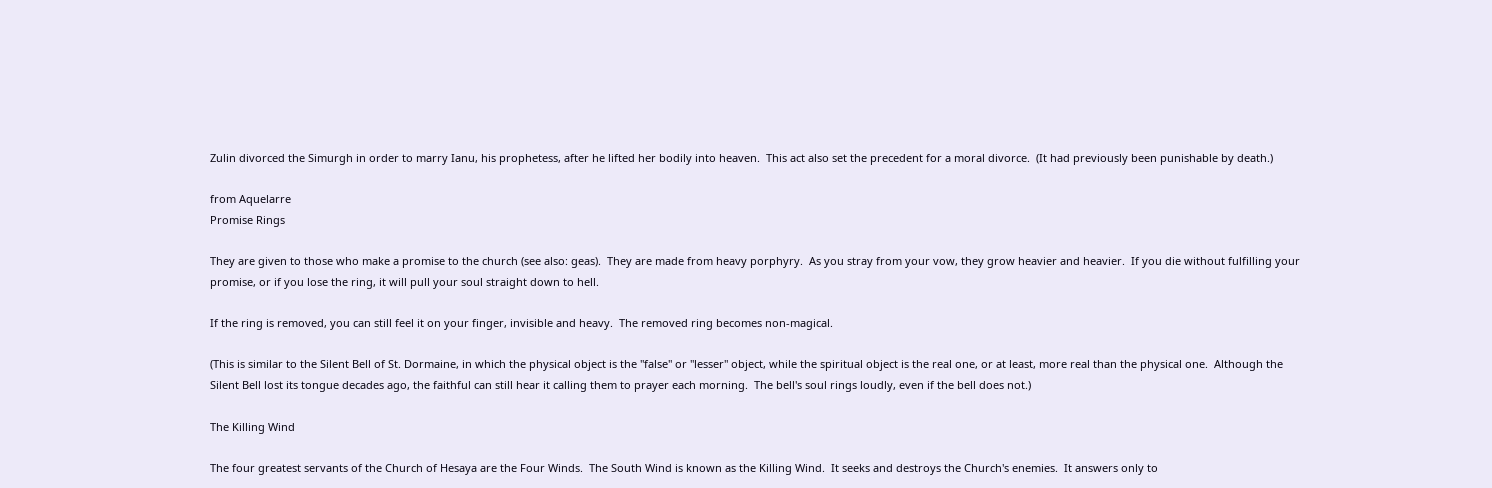Zulin divorced the Simurgh in order to marry Ianu, his prophetess, after he lifted her bodily into heaven.  This act also set the precedent for a moral divorce.  (It had previously been punishable by death.)

from Aquelarre
Promise Rings

They are given to those who make a promise to the church (see also: geas).  They are made from heavy porphyry.  As you stray from your vow, they grow heavier and heavier.  If you die without fulfilling your promise, or if you lose the ring, it will pull your soul straight down to hell.

If the ring is removed, you can still feel it on your finger, invisible and heavy.  The removed ring becomes non-magical.

(This is similar to the Silent Bell of St. Dormaine, in which the physical object is the "false" or "lesser" object, while the spiritual object is the real one, or at least, more real than the physical one.  Although the Silent Bell lost its tongue decades ago, the faithful can still hear it calling them to prayer each morning.  The bell's soul rings loudly, even if the bell does not.)

The Killing Wind

The four greatest servants of the Church of Hesaya are the Four Winds.  The South Wind is known as the Killing Wind.  It seeks and destroys the Church's enemies.  It answers only to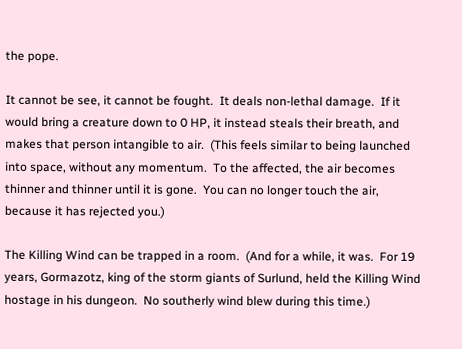the pope.

It cannot be see, it cannot be fought.  It deals non-lethal damage.  If it would bring a creature down to 0 HP, it instead steals their breath, and makes that person intangible to air.  (This feels similar to being launched into space, without any momentum.  To the affected, the air becomes thinner and thinner until it is gone.  You can no longer touch the air, because it has rejected you.)

The Killing Wind can be trapped in a room.  (And for a while, it was.  For 19 years, Gormazotz, king of the storm giants of Surlund, held the Killing Wind hostage in his dungeon.  No southerly wind blew during this time.)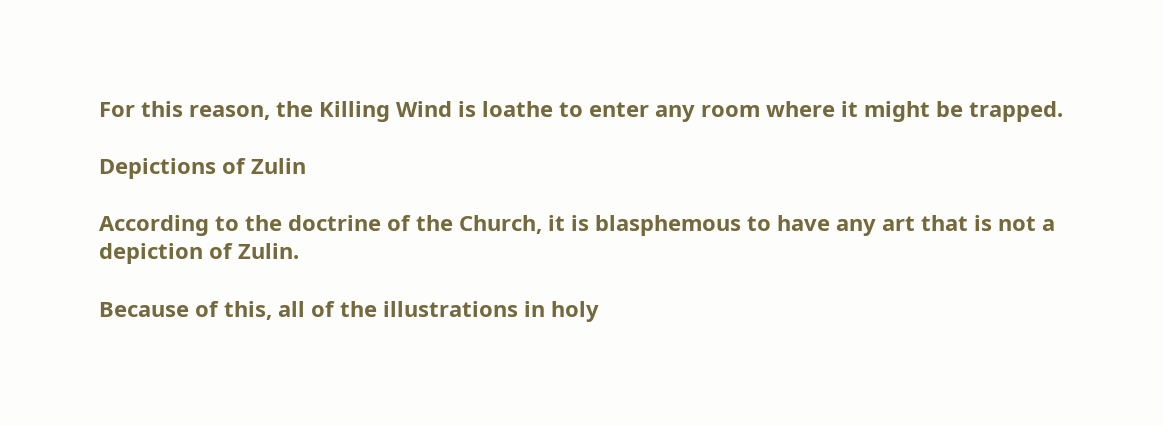For this reason, the Killing Wind is loathe to enter any room where it might be trapped.

Depictions of Zulin

According to the doctrine of the Church, it is blasphemous to have any art that is not a depiction of Zulin.

Because of this, all of the illustrations in holy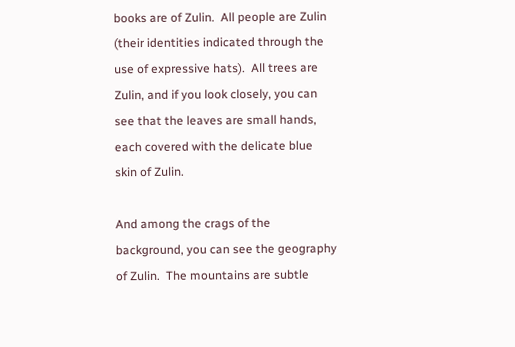books are of Zulin.  All people are Zulin (their identities indicated through the use of expressive hats).  All trees are Zulin, and if you look closely, you can see that the leaves are small hands, each covered with the delicate blue skin of Zulin.

And among the crags of the background, you can see the geography of Zulin.  The mountains are subtle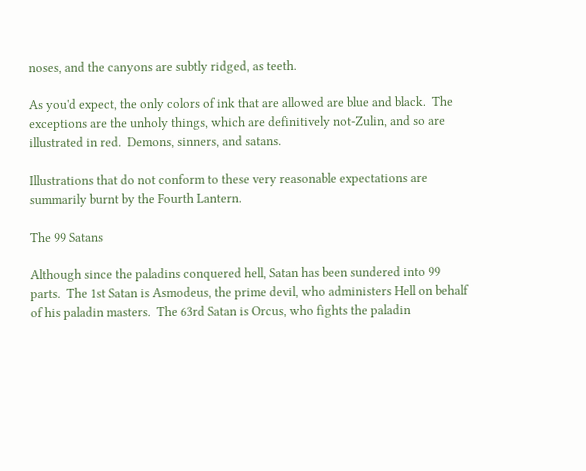noses, and the canyons are subtly ridged, as teeth.

As you'd expect, the only colors of ink that are allowed are blue and black.  The exceptions are the unholy things, which are definitively not-Zulin, and so are illustrated in red.  Demons, sinners, and satans.

Illustrations that do not conform to these very reasonable expectations are summarily burnt by the Fourth Lantern.

The 99 Satans

Although since the paladins conquered hell, Satan has been sundered into 99 parts.  The 1st Satan is Asmodeus, the prime devil, who administers Hell on behalf of his paladin masters.  The 63rd Satan is Orcus, who fights the paladin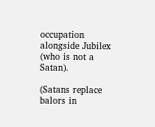occupation alongside Jubilex (who is not a Satan).

(Satans replace balors in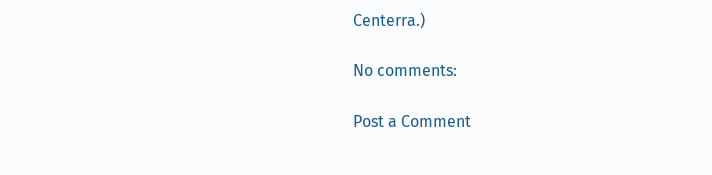Centerra.)

No comments:

Post a Comment